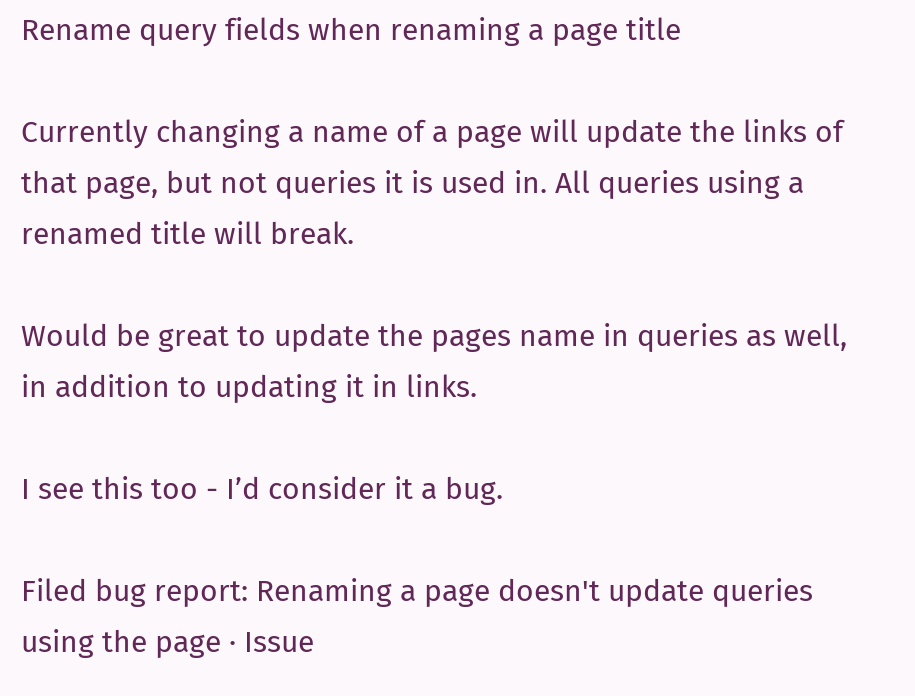Rename query fields when renaming a page title

Currently changing a name of a page will update the links of that page, but not queries it is used in. All queries using a renamed title will break.

Would be great to update the pages name in queries as well, in addition to updating it in links.

I see this too - I’d consider it a bug.

Filed bug report: Renaming a page doesn't update queries using the page · Issue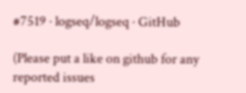#7519 · logseq/logseq · GitHub

(Please put a like on github for any reported issues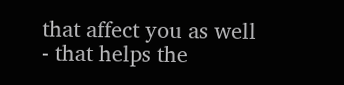that affect you as well - that helps the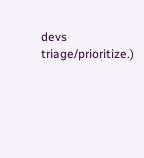devs triage/prioritize.)